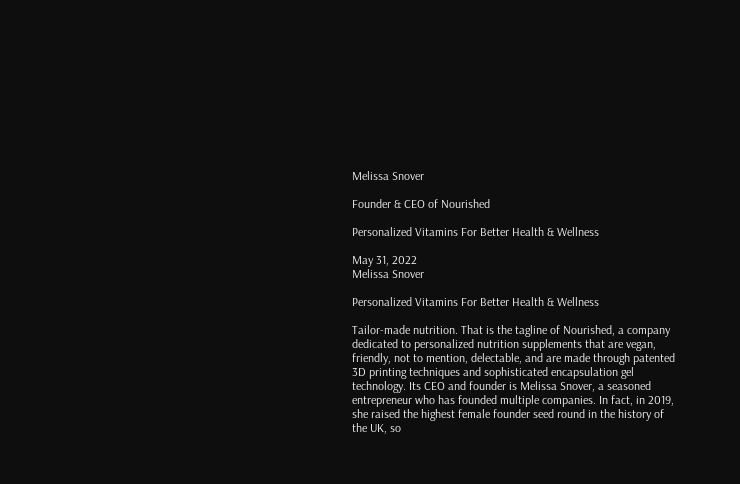Melissa Snover

Founder & CEO of Nourished

Personalized Vitamins For Better Health & Wellness

May 31, 2022
Melissa Snover

Personalized Vitamins For Better Health & Wellness

Tailor-made nutrition. That is the tagline of Nourished, a company dedicated to personalized nutrition supplements that are vegan, friendly, not to mention, delectable, and are made through patented 3D printing techniques and sophisticated encapsulation gel technology. Its CEO and founder is Melissa Snover, a seasoned entrepreneur who has founded multiple companies. In fact, in 2019, she raised the highest female founder seed round in the history of the UK, so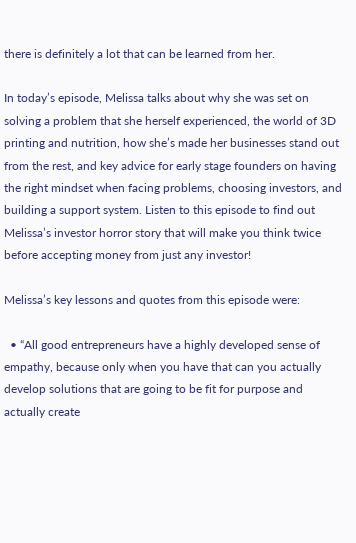there is definitely a lot that can be learned from her.

In today’s episode, Melissa talks about why she was set on solving a problem that she herself experienced, the world of 3D printing and nutrition, how she’s made her businesses stand out from the rest, and key advice for early stage founders on having the right mindset when facing problems, choosing investors, and building a support system. Listen to this episode to find out Melissa’s investor horror story that will make you think twice before accepting money from just any investor!

Melissa’s key lessons and quotes from this episode were:

  • “All good entrepreneurs have a highly developed sense of empathy, because only when you have that can you actually develop solutions that are going to be fit for purpose and actually create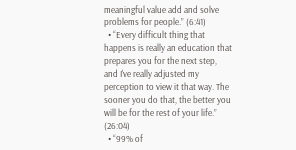meaningful value add and solve problems for people.” (6:41)
  • “Every difficult thing that happens is really an education that prepares you for the next step, and I've really adjusted my perception to view it that way. The sooner you do that, the better you will be for the rest of your life.” (26:04)
  • “99% of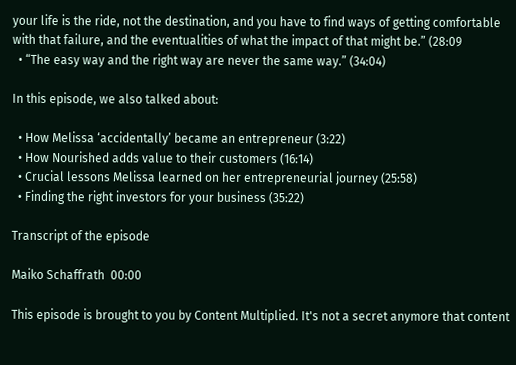your life is the ride, not the destination, and you have to find ways of getting comfortable with that failure, and the eventualities of what the impact of that might be.” (28:09
  • “The easy way and the right way are never the same way.” (34:04)

In this episode, we also talked about:

  • How Melissa ‘accidentally’ became an entrepreneur (3:22)
  • How Nourished adds value to their customers (16:14)
  • Crucial lessons Melissa learned on her entrepreneurial journey (25:58)
  • Finding the right investors for your business (35:22)

Transcript of the episode

Maiko Schaffrath  00:00

This episode is brought to you by Content Multiplied. It's not a secret anymore that content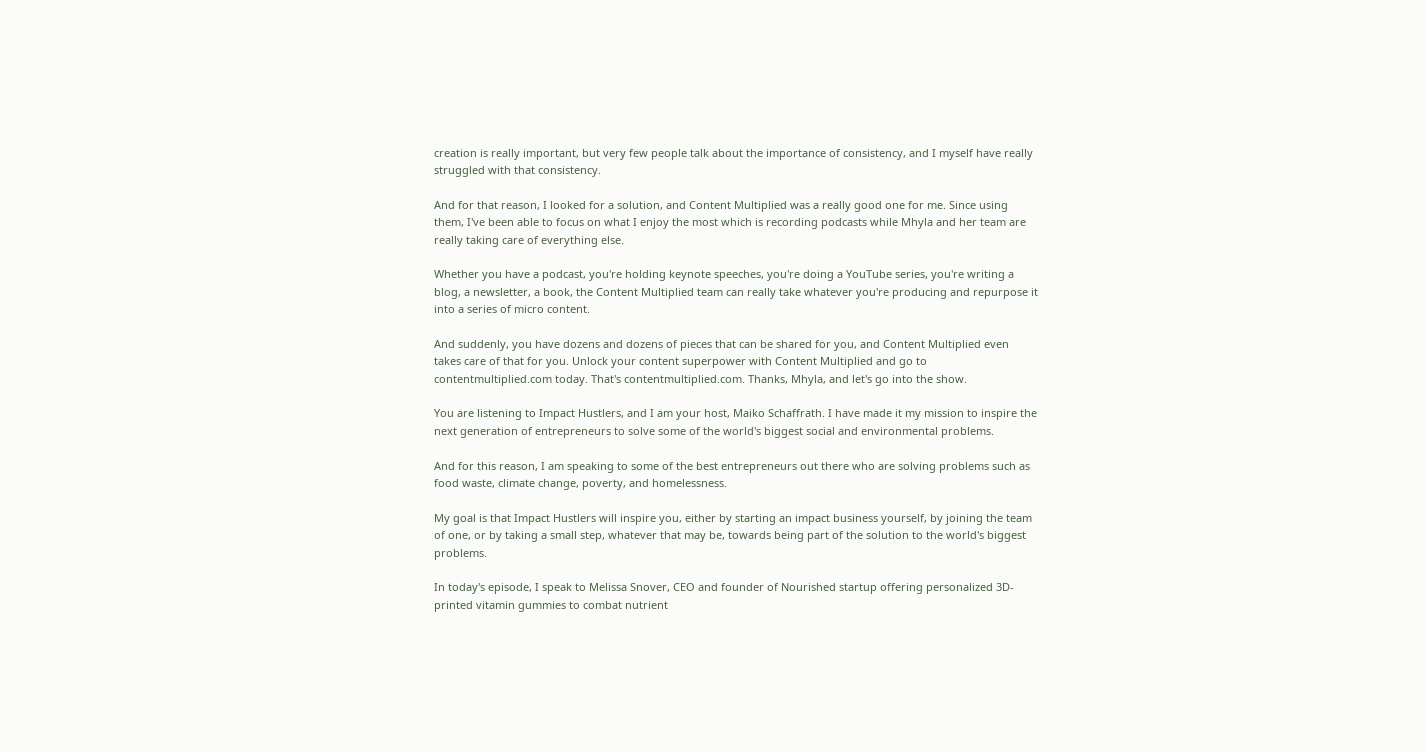creation is really important, but very few people talk about the importance of consistency, and I myself have really struggled with that consistency.

And for that reason, I looked for a solution, and Content Multiplied was a really good one for me. Since using them, I've been able to focus on what I enjoy the most which is recording podcasts while Mhyla and her team are really taking care of everything else.

Whether you have a podcast, you're holding keynote speeches, you're doing a YouTube series, you're writing a blog, a newsletter, a book, the Content Multiplied team can really take whatever you're producing and repurpose it into a series of micro content.

And suddenly, you have dozens and dozens of pieces that can be shared for you, and Content Multiplied even takes care of that for you. Unlock your content superpower with Content Multiplied and go to contentmultiplied.com today. That's contentmultiplied.com. Thanks, Mhyla, and let's go into the show.

You are listening to Impact Hustlers, and I am your host, Maiko Schaffrath. I have made it my mission to inspire the next generation of entrepreneurs to solve some of the world's biggest social and environmental problems.

And for this reason, I am speaking to some of the best entrepreneurs out there who are solving problems such as food waste, climate change, poverty, and homelessness.

My goal is that Impact Hustlers will inspire you, either by starting an impact business yourself, by joining the team of one, or by taking a small step, whatever that may be, towards being part of the solution to the world's biggest problems.

In today's episode, I speak to Melissa Snover, CEO and founder of Nourished startup offering personalized 3D-printed vitamin gummies to combat nutrient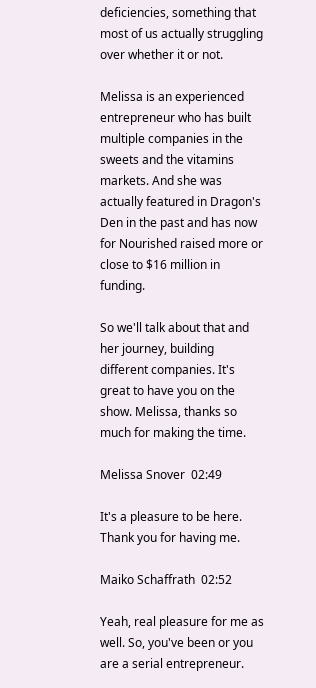deficiencies, something that most of us actually struggling over whether it or not.

Melissa is an experienced entrepreneur who has built multiple companies in the sweets and the vitamins markets. And she was actually featured in Dragon's Den in the past and has now for Nourished raised more or close to $16 million in funding.

So we'll talk about that and her journey, building different companies. It's great to have you on the show. Melissa, thanks so much for making the time.

Melissa Snover  02:49

It's a pleasure to be here. Thank you for having me.

Maiko Schaffrath  02:52

Yeah, real pleasure for me as well. So, you've been or you are a serial entrepreneur.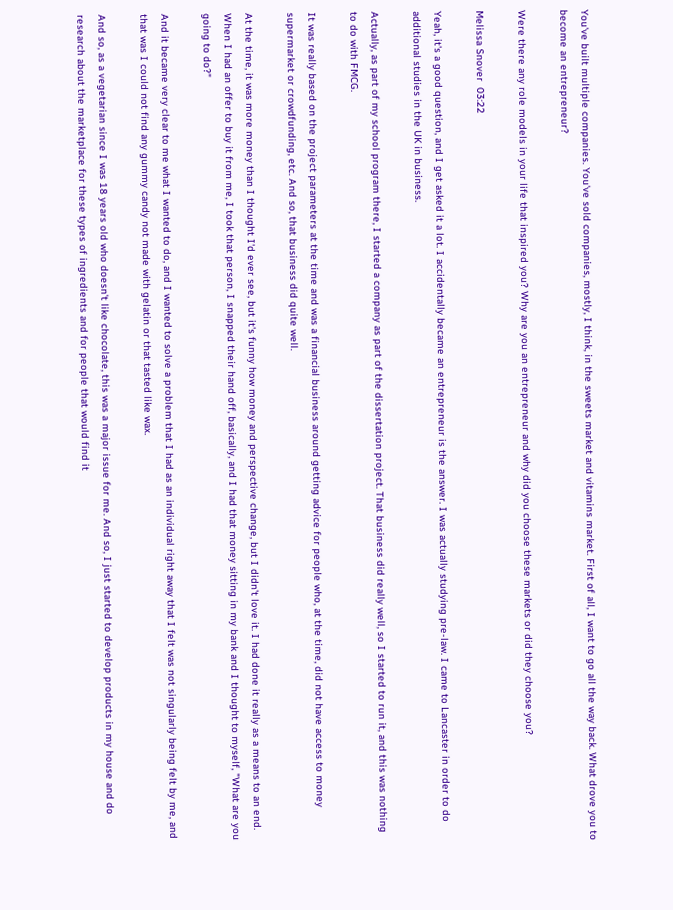You've built multiple companies. You've sold companies, mostly, I think, in the sweets market and vitamins market. First of all, I want to go all the way back. What drove you to become an entrepreneur?

Were there any role models in your life that inspired you? Why are you an entrepreneur and why did you choose these markets or did they choose you?

Melissa Snover  03:22

Yeah, it's a good question, and I get asked it a lot. I accidentally became an entrepreneur is the answer. I was actually studying pre-law. I came to Lancaster in order to do additional studies in the UK in business.

Actually, as part of my school program there, I started a company as part of the dissertation project. That business did really well, so I started to run it, and this was nothing to do with FMCG.

It was really based on the project parameters at the time and was a financial business around getting advice for people who, at the time, did not have access to money supermarket or crowdfunding, etc. And so, that business did quite well.

At the time, it was more money than I thought I'd ever see, but it's funny how money and perspective change, but I didn't love it. I had done it really as a means to an end. When I had an offer to buy it from me, I took that person, I snapped their hand off, basically, and I had that money sitting in my bank and I thought to myself, "What are you going to do?"

And it became very clear to me what I wanted to do, and I wanted to solve a problem that I had as an individual right away that I felt was not singularly being felt by me, and that was I could not find any gummy candy not made with gelatin or that tasted like wax.

And so, as a vegetarian since I was 18 years old who doesn't like chocolate, this was a major issue for me. And so, I just started to develop products in my house and do research about the marketplace for these types of ingredients and for people that would find it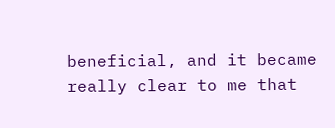beneficial, and it became really clear to me that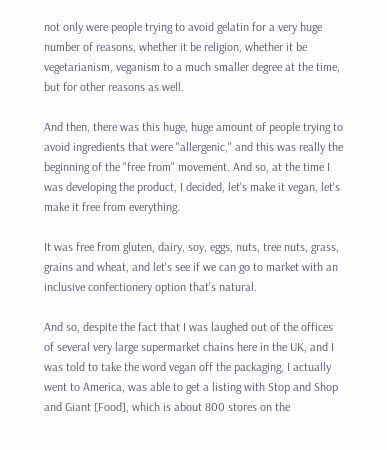not only were people trying to avoid gelatin for a very huge number of reasons, whether it be religion, whether it be vegetarianism, veganism to a much smaller degree at the time, but for other reasons as well.

And then, there was this huge, huge amount of people trying to avoid ingredients that were "allergenic," and this was really the beginning of the "free from" movement. And so, at the time I was developing the product, I decided, let's make it vegan, let's make it free from everything.

It was free from gluten, dairy, soy, eggs, nuts, tree nuts, grass, grains and wheat, and let's see if we can go to market with an inclusive confectionery option that's natural.

And so, despite the fact that I was laughed out of the offices of several very large supermarket chains here in the UK, and I was told to take the word vegan off the packaging, I actually went to America, was able to get a listing with Stop and Shop and Giant [Food], which is about 800 stores on the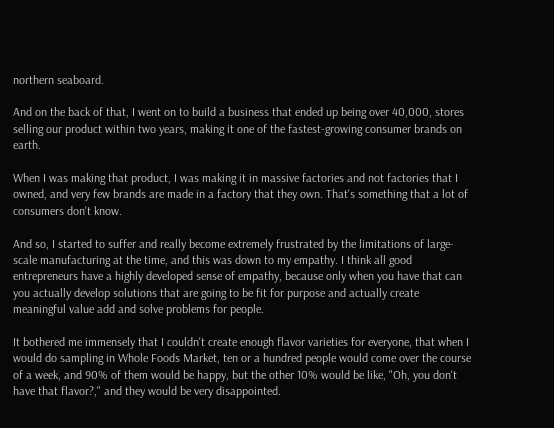northern seaboard.

And on the back of that, I went on to build a business that ended up being over 40,000, stores selling our product within two years, making it one of the fastest-growing consumer brands on earth.

When I was making that product, I was making it in massive factories and not factories that I owned, and very few brands are made in a factory that they own. That's something that a lot of consumers don't know.

And so, I started to suffer and really become extremely frustrated by the limitations of large-scale manufacturing at the time, and this was down to my empathy. I think all good entrepreneurs have a highly developed sense of empathy, because only when you have that can you actually develop solutions that are going to be fit for purpose and actually create meaningful value add and solve problems for people.

It bothered me immensely that I couldn't create enough flavor varieties for everyone, that when I would do sampling in Whole Foods Market, ten or a hundred people would come over the course of a week, and 90% of them would be happy, but the other 10% would be like, "Oh, you don't have that flavor?," and they would be very disappointed.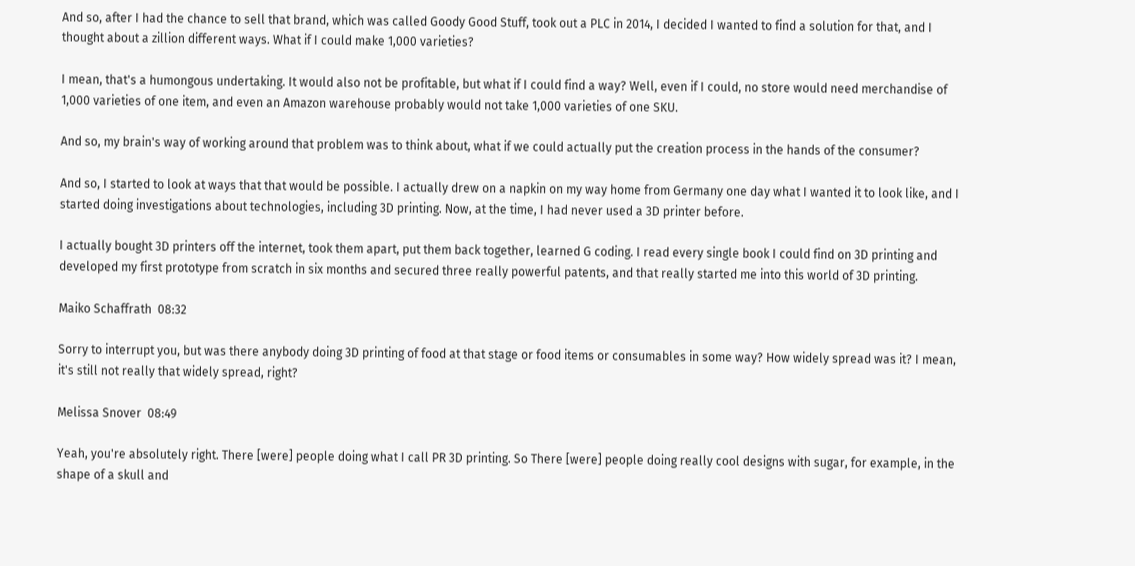And so, after I had the chance to sell that brand, which was called Goody Good Stuff, took out a PLC in 2014, I decided I wanted to find a solution for that, and I thought about a zillion different ways. What if I could make 1,000 varieties?

I mean, that's a humongous undertaking. It would also not be profitable, but what if I could find a way? Well, even if I could, no store would need merchandise of 1,000 varieties of one item, and even an Amazon warehouse probably would not take 1,000 varieties of one SKU.

And so, my brain's way of working around that problem was to think about, what if we could actually put the creation process in the hands of the consumer?

And so, I started to look at ways that that would be possible. I actually drew on a napkin on my way home from Germany one day what I wanted it to look like, and I started doing investigations about technologies, including 3D printing. Now, at the time, I had never used a 3D printer before.

I actually bought 3D printers off the internet, took them apart, put them back together, learned G coding. I read every single book I could find on 3D printing and developed my first prototype from scratch in six months and secured three really powerful patents, and that really started me into this world of 3D printing.

Maiko Schaffrath  08:32

Sorry to interrupt you, but was there anybody doing 3D printing of food at that stage or food items or consumables in some way? How widely spread was it? I mean, it's still not really that widely spread, right?

Melissa Snover  08:49

Yeah, you're absolutely right. There [were] people doing what I call PR 3D printing. So There [were] people doing really cool designs with sugar, for example, in the shape of a skull and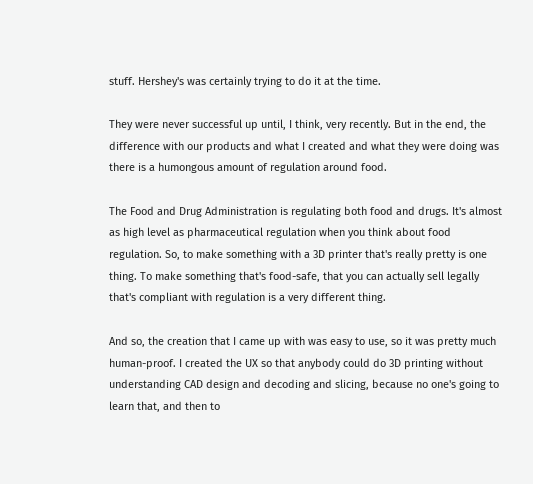stuff. Hershey's was certainly trying to do it at the time.

They were never successful up until, I think, very recently. But in the end, the difference with our products and what I created and what they were doing was there is a humongous amount of regulation around food.

The Food and Drug Administration is regulating both food and drugs. It's almost as high level as pharmaceutical regulation when you think about food regulation. So, to make something with a 3D printer that's really pretty is one thing. To make something that's food-safe, that you can actually sell legally that's compliant with regulation is a very different thing.

And so, the creation that I came up with was easy to use, so it was pretty much human-proof. I created the UX so that anybody could do 3D printing without understanding CAD design and decoding and slicing, because no one's going to learn that, and then to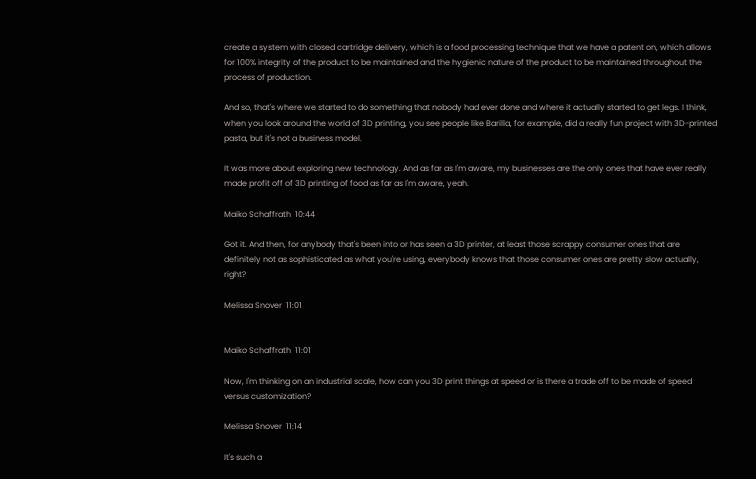create a system with closed cartridge delivery, which is a food processing technique that we have a patent on, which allows for 100% integrity of the product to be maintained and the hygienic nature of the product to be maintained throughout the process of production.

And so, that's where we started to do something that nobody had ever done and where it actually started to get legs. I think, when you look around the world of 3D printing, you see people like Barilla, for example, did a really fun project with 3D-printed pasta, but it's not a business model.

It was more about exploring new technology. And as far as I'm aware, my businesses are the only ones that have ever really made profit off of 3D printing of food as far as I'm aware, yeah.

Maiko Schaffrath  10:44

Got it. And then, for anybody that's been into or has seen a 3D printer, at least those scrappy consumer ones that are definitely not as sophisticated as what you're using, everybody knows that those consumer ones are pretty slow actually, right?

Melissa Snover  11:01


Maiko Schaffrath  11:01

Now, I'm thinking on an industrial scale, how can you 3D print things at speed or is there a trade off to be made of speed versus customization?

Melissa Snover  11:14

It's such a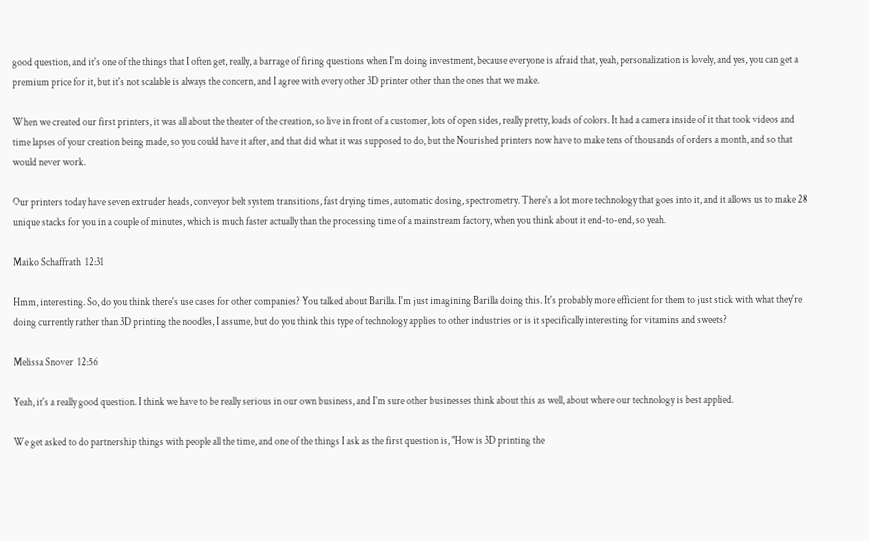good question, and it's one of the things that I often get, really, a barrage of firing questions when I'm doing investment, because everyone is afraid that, yeah, personalization is lovely, and yes, you can get a premium price for it, but it's not scalable is always the concern, and I agree with every other 3D printer other than the ones that we make.

When we created our first printers, it was all about the theater of the creation, so live in front of a customer, lots of open sides, really pretty, loads of colors. It had a camera inside of it that took videos and time lapses of your creation being made, so you could have it after, and that did what it was supposed to do, but the Nourished printers now have to make tens of thousands of orders a month, and so that would never work.

Our printers today have seven extruder heads, conveyor belt system transitions, fast drying times, automatic dosing, spectrometry. There's a lot more technology that goes into it, and it allows us to make 28 unique stacks for you in a couple of minutes, which is much faster actually than the processing time of a mainstream factory, when you think about it end-to-end, so yeah.

Maiko Schaffrath  12:31

Hmm, interesting. So, do you think there's use cases for other companies? You talked about Barilla. I'm just imagining Barilla doing this. It's probably more efficient for them to just stick with what they're doing currently rather than 3D printing the noodles, I assume, but do you think this type of technology applies to other industries or is it specifically interesting for vitamins and sweets?

Melissa Snover  12:56

Yeah, it's a really good question. I think we have to be really serious in our own business, and I'm sure other businesses think about this as well, about where our technology is best applied.

We get asked to do partnership things with people all the time, and one of the things I ask as the first question is, "How is 3D printing the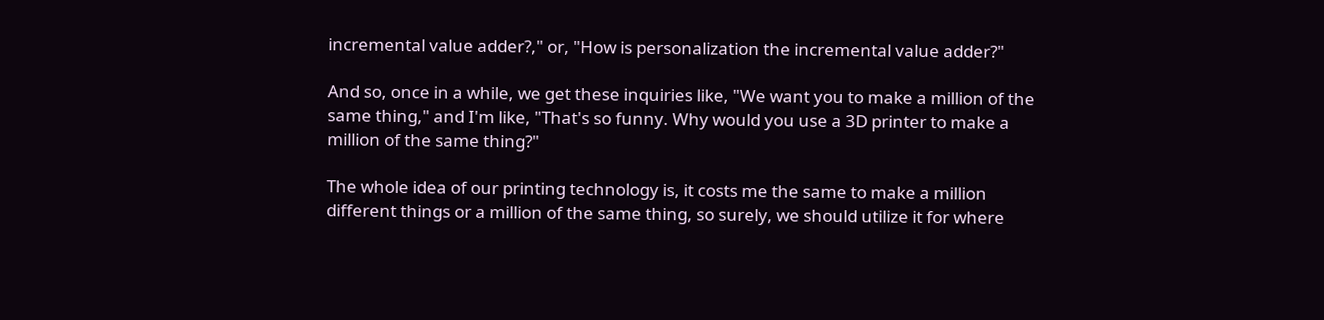incremental value adder?," or, "How is personalization the incremental value adder?"

And so, once in a while, we get these inquiries like, "We want you to make a million of the same thing," and I'm like, "That's so funny. Why would you use a 3D printer to make a million of the same thing?"

The whole idea of our printing technology is, it costs me the same to make a million different things or a million of the same thing, so surely, we should utilize it for where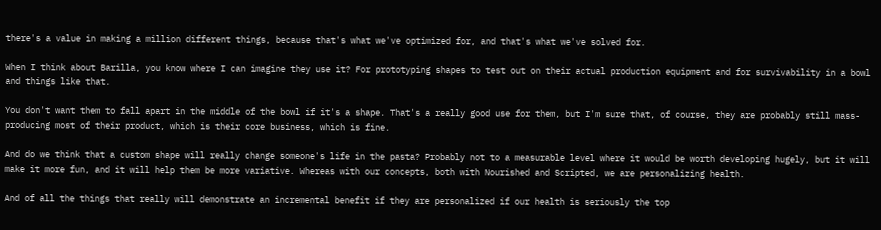there's a value in making a million different things, because that's what we've optimized for, and that's what we've solved for.

When I think about Barilla, you know where I can imagine they use it? For prototyping shapes to test out on their actual production equipment and for survivability in a bowl and things like that.

You don't want them to fall apart in the middle of the bowl if it's a shape. That's a really good use for them, but I'm sure that, of course, they are probably still mass-producing most of their product, which is their core business, which is fine.

And do we think that a custom shape will really change someone's life in the pasta? Probably not to a measurable level where it would be worth developing hugely, but it will make it more fun, and it will help them be more variative. Whereas with our concepts, both with Nourished and Scripted, we are personalizing health.

And of all the things that really will demonstrate an incremental benefit if they are personalized if our health is seriously the top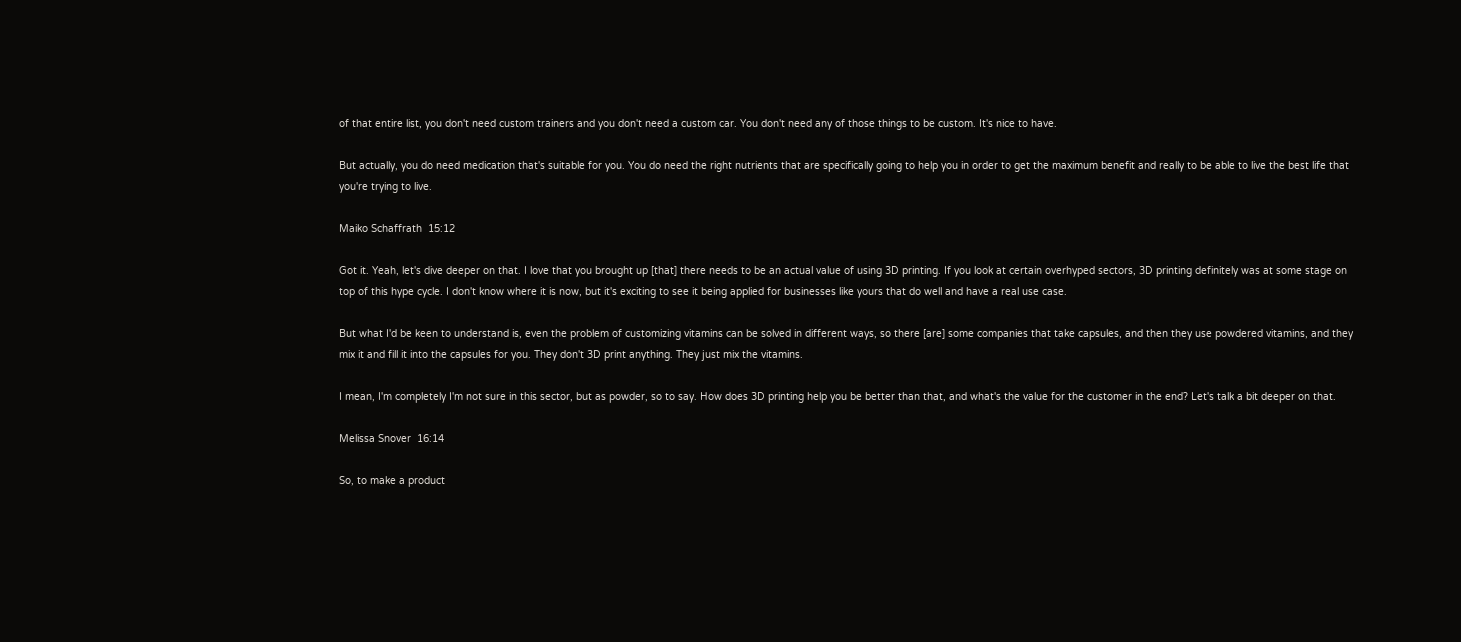of that entire list, you don't need custom trainers and you don't need a custom car. You don't need any of those things to be custom. It's nice to have.

But actually, you do need medication that's suitable for you. You do need the right nutrients that are specifically going to help you in order to get the maximum benefit and really to be able to live the best life that you're trying to live.

Maiko Schaffrath  15:12

Got it. Yeah, let's dive deeper on that. I love that you brought up [that] there needs to be an actual value of using 3D printing. If you look at certain overhyped sectors, 3D printing definitely was at some stage on top of this hype cycle. I don't know where it is now, but it's exciting to see it being applied for businesses like yours that do well and have a real use case.

But what I'd be keen to understand is, even the problem of customizing vitamins can be solved in different ways, so there [are] some companies that take capsules, and then they use powdered vitamins, and they mix it and fill it into the capsules for you. They don't 3D print anything. They just mix the vitamins.

I mean, I'm completely I'm not sure in this sector, but as powder, so to say. How does 3D printing help you be better than that, and what's the value for the customer in the end? Let's talk a bit deeper on that.

Melissa Snover  16:14

So, to make a product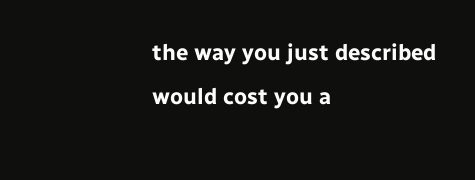the way you just described would cost you a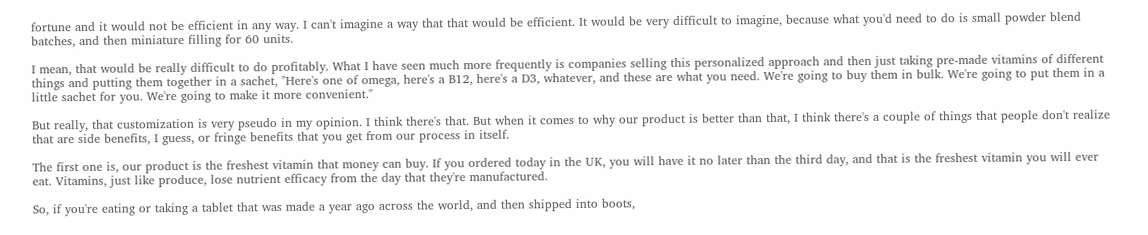fortune and it would not be efficient in any way. I can't imagine a way that that would be efficient. It would be very difficult to imagine, because what you'd need to do is small powder blend batches, and then miniature filling for 60 units.

I mean, that would be really difficult to do profitably. What I have seen much more frequently is companies selling this personalized approach and then just taking pre-made vitamins of different things and putting them together in a sachet, "Here's one of omega, here's a B12, here's a D3, whatever, and these are what you need. We're going to buy them in bulk. We're going to put them in a little sachet for you. We're going to make it more convenient."

But really, that customization is very pseudo in my opinion. I think there's that. But when it comes to why our product is better than that, I think there's a couple of things that people don't realize that are side benefits, I guess, or fringe benefits that you get from our process in itself.

The first one is, our product is the freshest vitamin that money can buy. If you ordered today in the UK, you will have it no later than the third day, and that is the freshest vitamin you will ever eat. Vitamins, just like produce, lose nutrient efficacy from the day that they're manufactured.

So, if you're eating or taking a tablet that was made a year ago across the world, and then shipped into boots,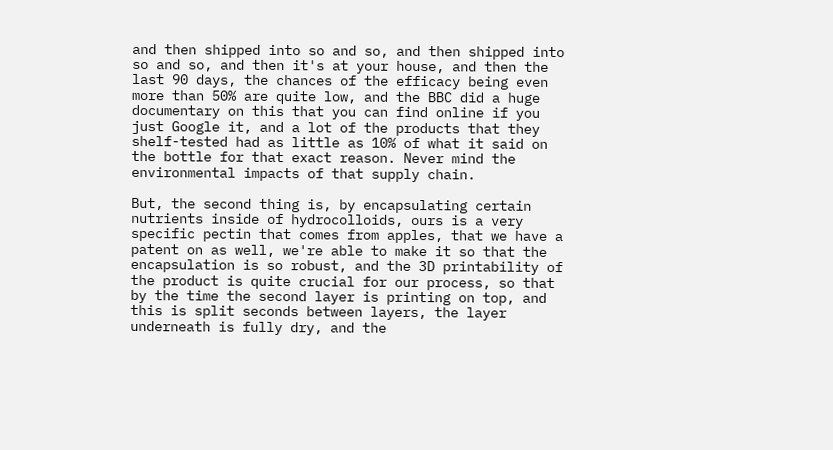and then shipped into so and so, and then shipped into so and so, and then it's at your house, and then the last 90 days, the chances of the efficacy being even more than 50% are quite low, and the BBC did a huge documentary on this that you can find online if you just Google it, and a lot of the products that they shelf-tested had as little as 10% of what it said on the bottle for that exact reason. Never mind the environmental impacts of that supply chain.

But, the second thing is, by encapsulating certain nutrients inside of hydrocolloids, ours is a very specific pectin that comes from apples, that we have a patent on as well, we're able to make it so that the encapsulation is so robust, and the 3D printability of the product is quite crucial for our process, so that by the time the second layer is printing on top, and this is split seconds between layers, the layer underneath is fully dry, and the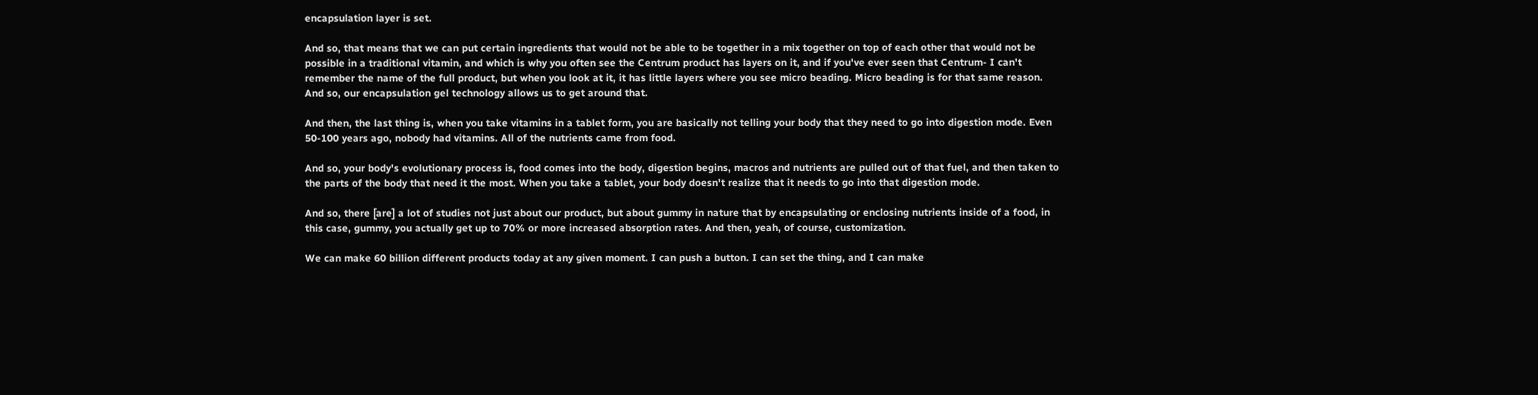encapsulation layer is set.

And so, that means that we can put certain ingredients that would not be able to be together in a mix together on top of each other that would not be possible in a traditional vitamin, and which is why you often see the Centrum product has layers on it, and if you've ever seen that Centrum- I can't remember the name of the full product, but when you look at it, it has little layers where you see micro beading. Micro beading is for that same reason. And so, our encapsulation gel technology allows us to get around that.

And then, the last thing is, when you take vitamins in a tablet form, you are basically not telling your body that they need to go into digestion mode. Even 50-100 years ago, nobody had vitamins. All of the nutrients came from food.

And so, your body's evolutionary process is, food comes into the body, digestion begins, macros and nutrients are pulled out of that fuel, and then taken to the parts of the body that need it the most. When you take a tablet, your body doesn't realize that it needs to go into that digestion mode.

And so, there [are] a lot of studies not just about our product, but about gummy in nature that by encapsulating or enclosing nutrients inside of a food, in this case, gummy, you actually get up to 70% or more increased absorption rates. And then, yeah, of course, customization.

We can make 60 billion different products today at any given moment. I can push a button. I can set the thing, and I can make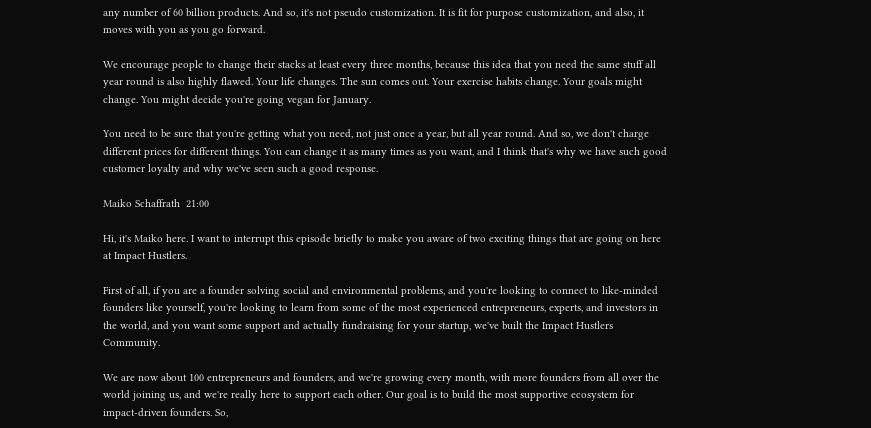any number of 60 billion products. And so, it's not pseudo customization. It is fit for purpose customization, and also, it moves with you as you go forward.

We encourage people to change their stacks at least every three months, because this idea that you need the same stuff all year round is also highly flawed. Your life changes. The sun comes out. Your exercise habits change. Your goals might change. You might decide you're going vegan for January.

You need to be sure that you're getting what you need, not just once a year, but all year round. And so, we don't charge different prices for different things. You can change it as many times as you want, and I think that's why we have such good customer loyalty and why we've seen such a good response.

Maiko Schaffrath  21:00

Hi, it's Maiko here. I want to interrupt this episode briefly to make you aware of two exciting things that are going on here at Impact Hustlers.

First of all, if you are a founder solving social and environmental problems, and you're looking to connect to like-minded founders like yourself, you're looking to learn from some of the most experienced entrepreneurs, experts, and investors in the world, and you want some support and actually fundraising for your startup, we've built the Impact Hustlers Community.

We are now about 100 entrepreneurs and founders, and we're growing every month, with more founders from all over the world joining us, and we're really here to support each other. Our goal is to build the most supportive ecosystem for impact-driven founders. So,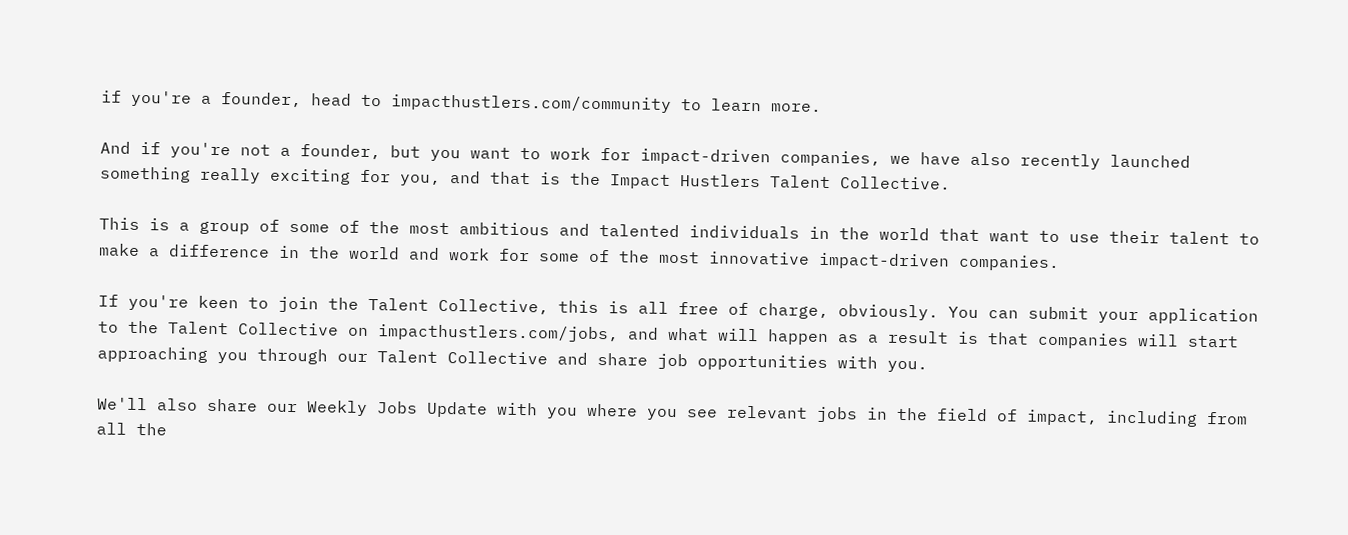if you're a founder, head to impacthustlers.com/community to learn more.

And if you're not a founder, but you want to work for impact-driven companies, we have also recently launched something really exciting for you, and that is the Impact Hustlers Talent Collective.

This is a group of some of the most ambitious and talented individuals in the world that want to use their talent to make a difference in the world and work for some of the most innovative impact-driven companies.

If you're keen to join the Talent Collective, this is all free of charge, obviously. You can submit your application to the Talent Collective on impacthustlers.com/jobs, and what will happen as a result is that companies will start approaching you through our Talent Collective and share job opportunities with you.

We'll also share our Weekly Jobs Update with you where you see relevant jobs in the field of impact, including from all the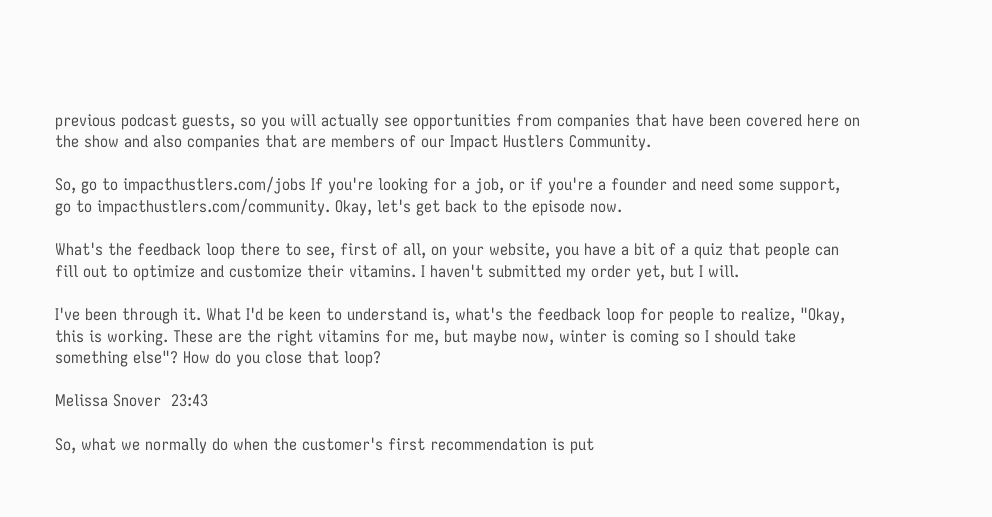previous podcast guests, so you will actually see opportunities from companies that have been covered here on the show and also companies that are members of our Impact Hustlers Community.

So, go to impacthustlers.com/jobs If you're looking for a job, or if you're a founder and need some support, go to impacthustlers.com/community. Okay, let's get back to the episode now.

What's the feedback loop there to see, first of all, on your website, you have a bit of a quiz that people can fill out to optimize and customize their vitamins. I haven't submitted my order yet, but I will.

I've been through it. What I'd be keen to understand is, what's the feedback loop for people to realize, "Okay, this is working. These are the right vitamins for me, but maybe now, winter is coming so I should take something else"? How do you close that loop?

Melissa Snover  23:43

So, what we normally do when the customer's first recommendation is put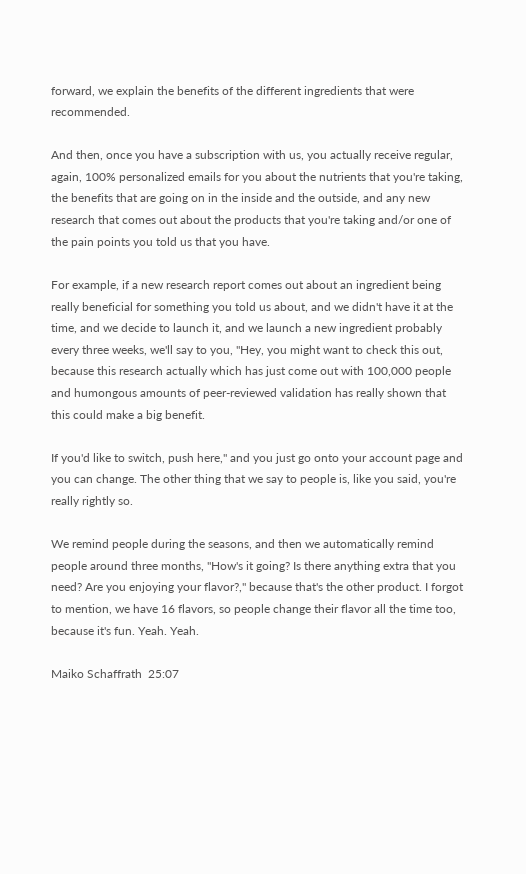forward, we explain the benefits of the different ingredients that were recommended.

And then, once you have a subscription with us, you actually receive regular, again, 100% personalized emails for you about the nutrients that you're taking, the benefits that are going on in the inside and the outside, and any new research that comes out about the products that you're taking and/or one of the pain points you told us that you have.

For example, if a new research report comes out about an ingredient being really beneficial for something you told us about, and we didn't have it at the time, and we decide to launch it, and we launch a new ingredient probably every three weeks, we'll say to you, "Hey, you might want to check this out, because this research actually which has just come out with 100,000 people and humongous amounts of peer-reviewed validation has really shown that this could make a big benefit.

If you'd like to switch, push here," and you just go onto your account page and you can change. The other thing that we say to people is, like you said, you're really rightly so.

We remind people during the seasons, and then we automatically remind people around three months, "How's it going? Is there anything extra that you need? Are you enjoying your flavor?," because that's the other product. I forgot to mention, we have 16 flavors, so people change their flavor all the time too, because it's fun. Yeah. Yeah.

Maiko Schaffrath  25:07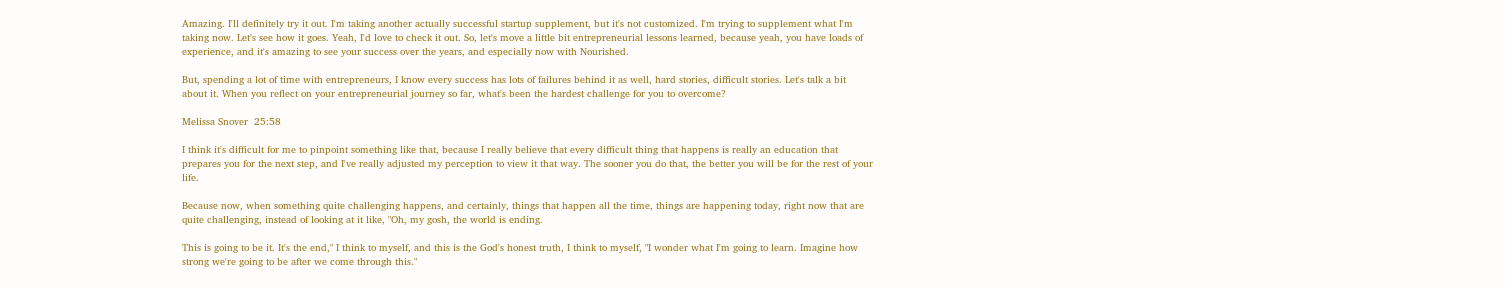Amazing. I'll definitely try it out. I'm taking another actually successful startup supplement, but it's not customized. I'm trying to supplement what I'm taking now. Let's see how it goes. Yeah, I'd love to check it out. So, let's move a little bit entrepreneurial lessons learned, because yeah, you have loads of experience, and it's amazing to see your success over the years, and especially now with Nourished.

But, spending a lot of time with entrepreneurs, I know every success has lots of failures behind it as well, hard stories, difficult stories. Let's talk a bit about it. When you reflect on your entrepreneurial journey so far, what's been the hardest challenge for you to overcome?

Melissa Snover  25:58

I think it's difficult for me to pinpoint something like that, because I really believe that every difficult thing that happens is really an education that prepares you for the next step, and I've really adjusted my perception to view it that way. The sooner you do that, the better you will be for the rest of your life.

Because now, when something quite challenging happens, and certainly, things that happen all the time, things are happening today, right now that are quite challenging, instead of looking at it like, "Oh, my gosh, the world is ending.

This is going to be it. It's the end," I think to myself, and this is the God's honest truth, I think to myself, "I wonder what I'm going to learn. Imagine how strong we're going to be after we come through this."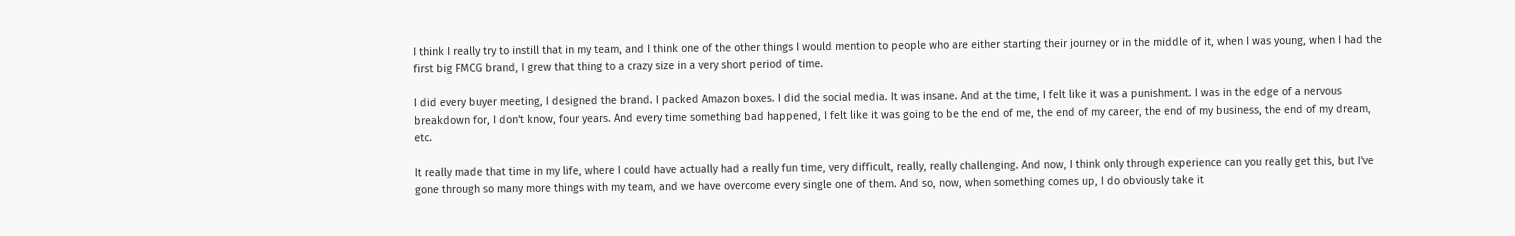I think I really try to instill that in my team, and I think one of the other things I would mention to people who are either starting their journey or in the middle of it, when I was young, when I had the first big FMCG brand, I grew that thing to a crazy size in a very short period of time.

I did every buyer meeting, I designed the brand. I packed Amazon boxes. I did the social media. It was insane. And at the time, I felt like it was a punishment. I was in the edge of a nervous breakdown for, I don't know, four years. And every time something bad happened, I felt like it was going to be the end of me, the end of my career, the end of my business, the end of my dream, etc.

It really made that time in my life, where I could have actually had a really fun time, very difficult, really, really challenging. And now, I think only through experience can you really get this, but I've gone through so many more things with my team, and we have overcome every single one of them. And so, now, when something comes up, I do obviously take it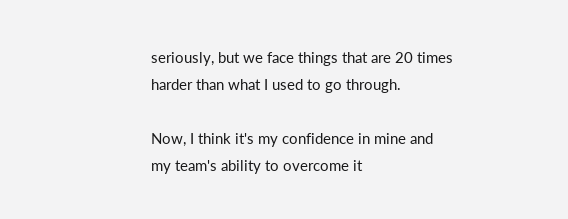seriously, but we face things that are 20 times harder than what I used to go through.

Now, I think it's my confidence in mine and my team's ability to overcome it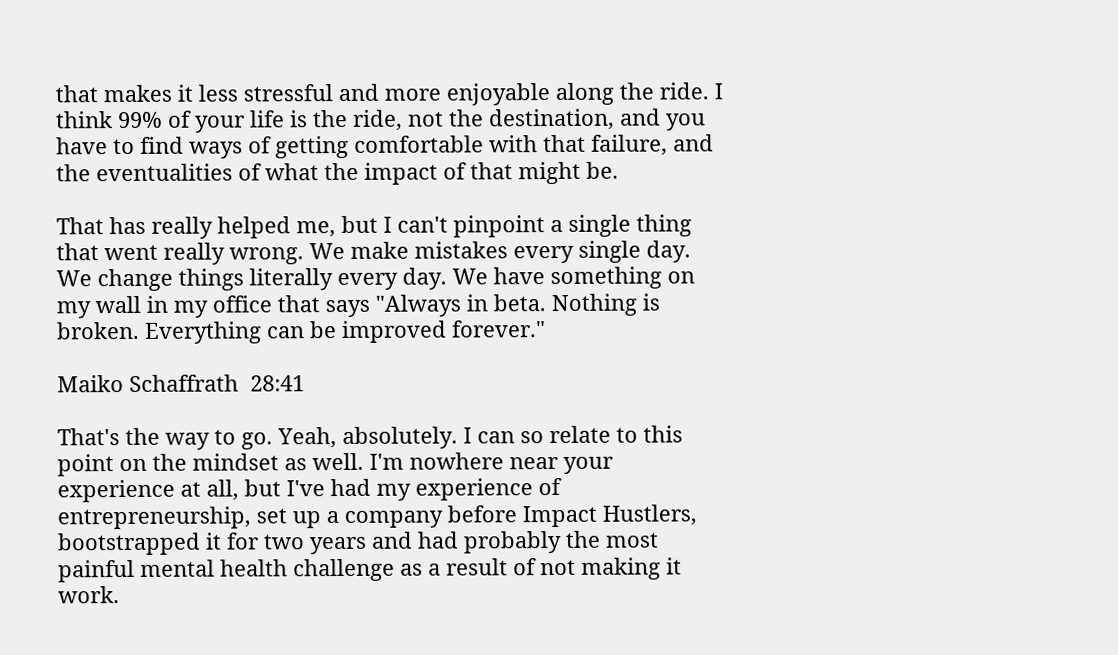that makes it less stressful and more enjoyable along the ride. I think 99% of your life is the ride, not the destination, and you have to find ways of getting comfortable with that failure, and the eventualities of what the impact of that might be.

That has really helped me, but I can't pinpoint a single thing that went really wrong. We make mistakes every single day. We change things literally every day. We have something on my wall in my office that says "Always in beta. Nothing is broken. Everything can be improved forever."

Maiko Schaffrath  28:41

That's the way to go. Yeah, absolutely. I can so relate to this point on the mindset as well. I'm nowhere near your experience at all, but I've had my experience of entrepreneurship, set up a company before Impact Hustlers, bootstrapped it for two years and had probably the most painful mental health challenge as a result of not making it work.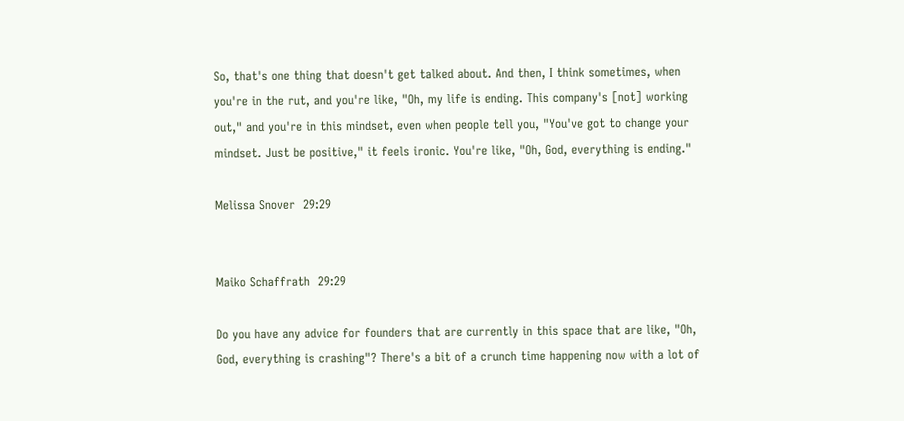So, that's one thing that doesn't get talked about. And then, I think sometimes, when you're in the rut, and you're like, "Oh, my life is ending. This company's [not] working out," and you're in this mindset, even when people tell you, "You've got to change your mindset. Just be positive," it feels ironic. You're like, "Oh, God, everything is ending."

Melissa Snover  29:29


Maiko Schaffrath  29:29

Do you have any advice for founders that are currently in this space that are like, "Oh, God, everything is crashing"? There's a bit of a crunch time happening now with a lot of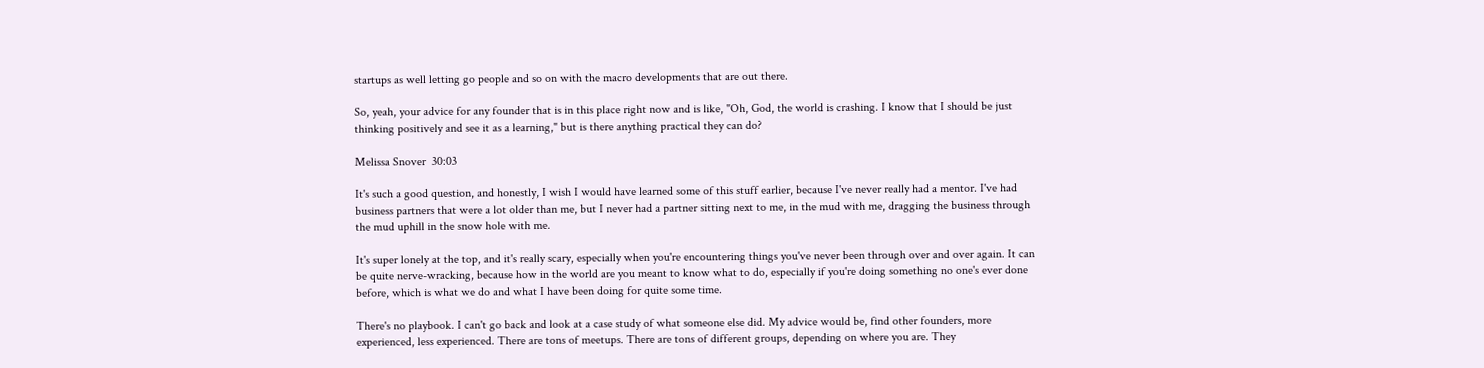startups as well letting go people and so on with the macro developments that are out there.

So, yeah, your advice for any founder that is in this place right now and is like, "Oh, God, the world is crashing. I know that I should be just thinking positively and see it as a learning," but is there anything practical they can do?

Melissa Snover  30:03

It's such a good question, and honestly, I wish I would have learned some of this stuff earlier, because I've never really had a mentor. I've had business partners that were a lot older than me, but I never had a partner sitting next to me, in the mud with me, dragging the business through the mud uphill in the snow hole with me.

It's super lonely at the top, and it's really scary, especially when you're encountering things you've never been through over and over again. It can be quite nerve-wracking, because how in the world are you meant to know what to do, especially if you're doing something no one's ever done before, which is what we do and what I have been doing for quite some time.

There's no playbook. I can't go back and look at a case study of what someone else did. My advice would be, find other founders, more experienced, less experienced. There are tons of meetups. There are tons of different groups, depending on where you are. They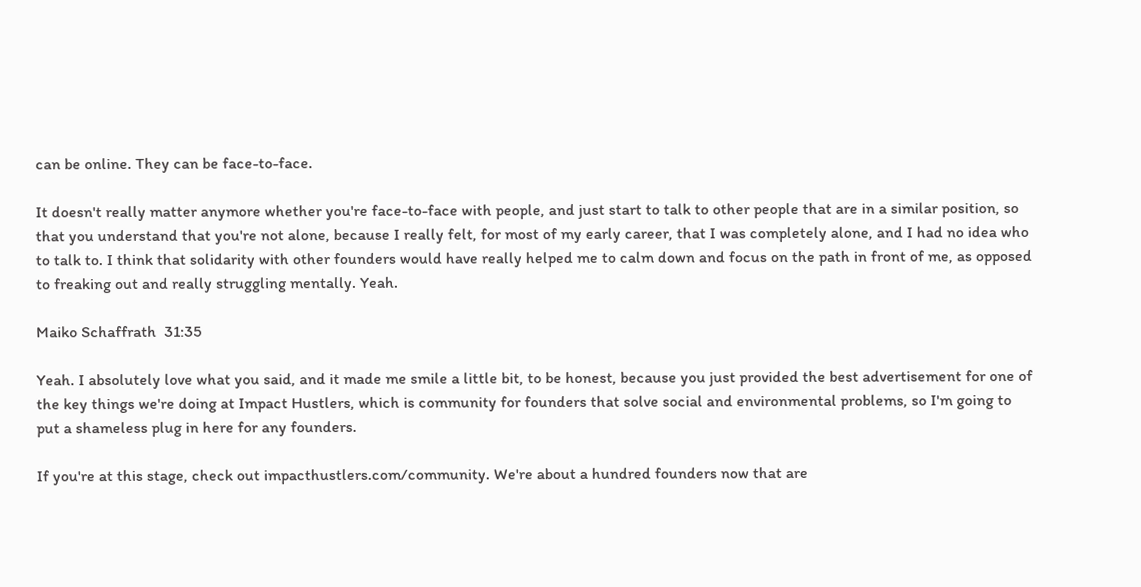can be online. They can be face-to-face.

It doesn't really matter anymore whether you're face-to-face with people, and just start to talk to other people that are in a similar position, so that you understand that you're not alone, because I really felt, for most of my early career, that I was completely alone, and I had no idea who to talk to. I think that solidarity with other founders would have really helped me to calm down and focus on the path in front of me, as opposed to freaking out and really struggling mentally. Yeah.

Maiko Schaffrath  31:35

Yeah. I absolutely love what you said, and it made me smile a little bit, to be honest, because you just provided the best advertisement for one of the key things we're doing at Impact Hustlers, which is community for founders that solve social and environmental problems, so I'm going to put a shameless plug in here for any founders.

If you're at this stage, check out impacthustlers.com/community. We're about a hundred founders now that are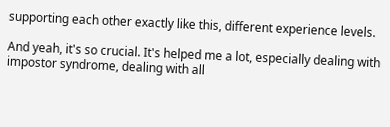supporting each other exactly like this, different experience levels.

And yeah, it's so crucial. It's helped me a lot, especially dealing with impostor syndrome, dealing with all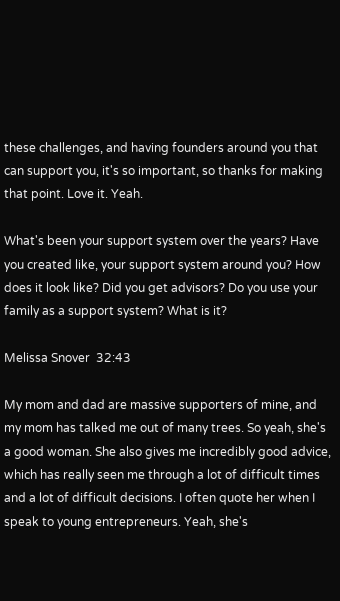these challenges, and having founders around you that can support you, it's so important, so thanks for making that point. Love it. Yeah.

What's been your support system over the years? Have you created like, your support system around you? How does it look like? Did you get advisors? Do you use your family as a support system? What is it?

Melissa Snover  32:43

My mom and dad are massive supporters of mine, and my mom has talked me out of many trees. So yeah, she's a good woman. She also gives me incredibly good advice, which has really seen me through a lot of difficult times and a lot of difficult decisions. I often quote her when I speak to young entrepreneurs. Yeah, she's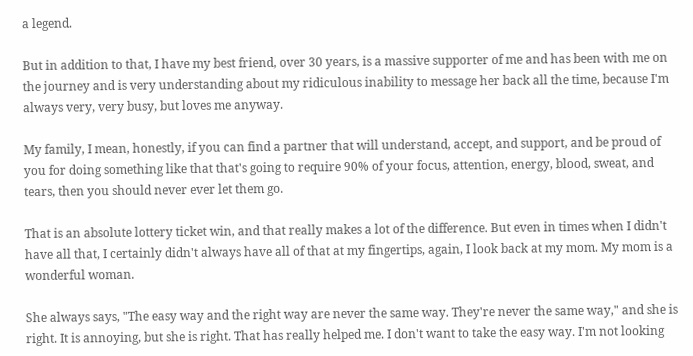a legend.

But in addition to that, I have my best friend, over 30 years, is a massive supporter of me and has been with me on the journey and is very understanding about my ridiculous inability to message her back all the time, because I'm always very, very busy, but loves me anyway.

My family, I mean, honestly, if you can find a partner that will understand, accept, and support, and be proud of you for doing something like that that's going to require 90% of your focus, attention, energy, blood, sweat, and tears, then you should never ever let them go.

That is an absolute lottery ticket win, and that really makes a lot of the difference. But even in times when I didn't have all that, I certainly didn't always have all of that at my fingertips, again, I look back at my mom. My mom is a wonderful woman.

She always says, "The easy way and the right way are never the same way. They're never the same way," and she is right. It is annoying, but she is right. That has really helped me. I don't want to take the easy way. I'm not looking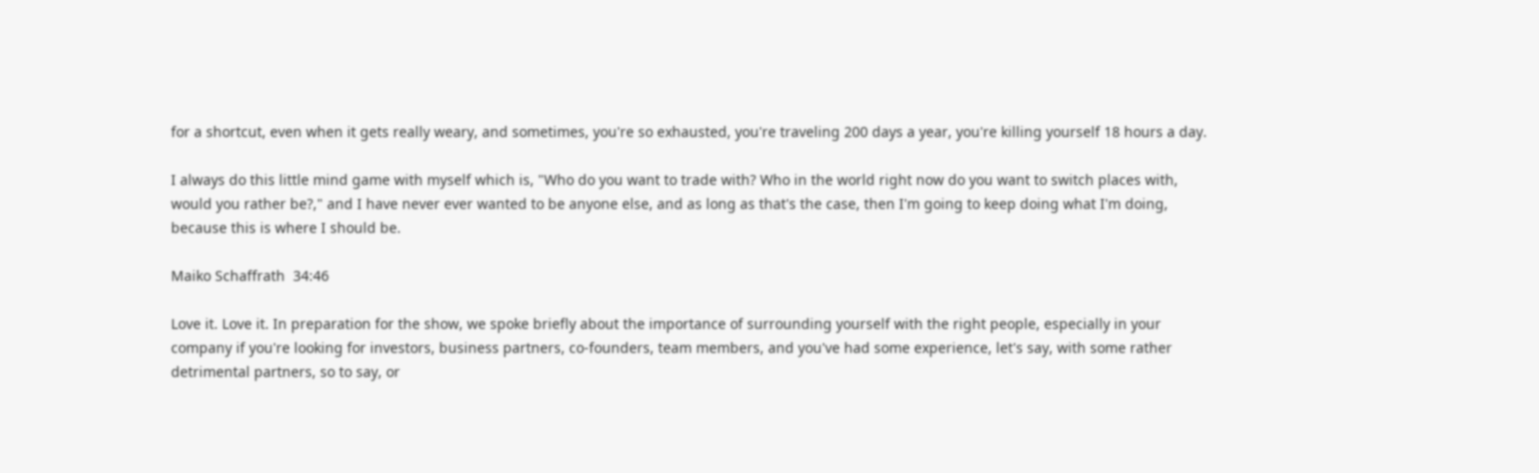for a shortcut, even when it gets really weary, and sometimes, you're so exhausted, you're traveling 200 days a year, you're killing yourself 18 hours a day.

I always do this little mind game with myself which is, "Who do you want to trade with? Who in the world right now do you want to switch places with, would you rather be?," and I have never ever wanted to be anyone else, and as long as that's the case, then I'm going to keep doing what I'm doing, because this is where I should be.

Maiko Schaffrath  34:46

Love it. Love it. In preparation for the show, we spoke briefly about the importance of surrounding yourself with the right people, especially in your company if you're looking for investors, business partners, co-founders, team members, and you've had some experience, let's say, with some rather detrimental partners, so to say, or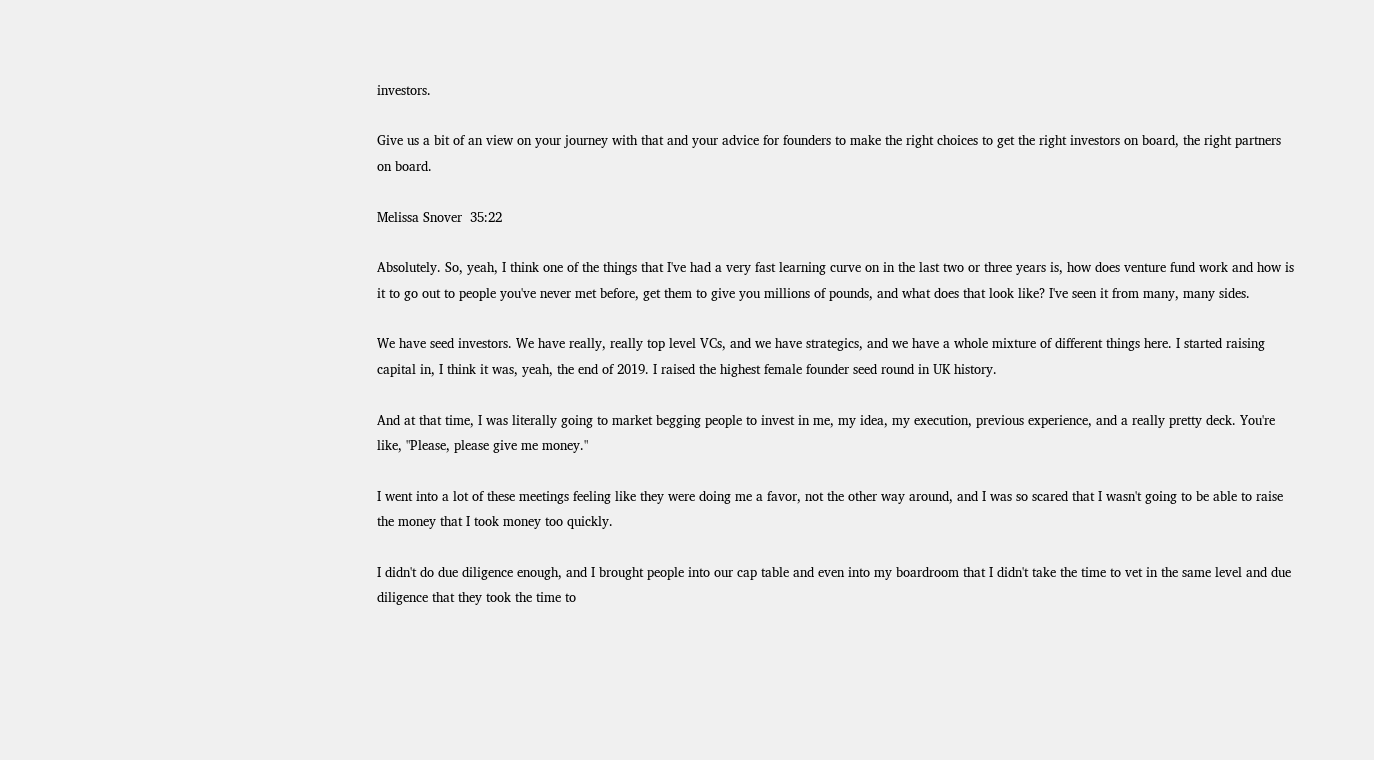investors.

Give us a bit of an view on your journey with that and your advice for founders to make the right choices to get the right investors on board, the right partners on board.

Melissa Snover  35:22

Absolutely. So, yeah, I think one of the things that I've had a very fast learning curve on in the last two or three years is, how does venture fund work and how is it to go out to people you've never met before, get them to give you millions of pounds, and what does that look like? I've seen it from many, many sides.

We have seed investors. We have really, really top level VCs, and we have strategics, and we have a whole mixture of different things here. I started raising capital in, I think it was, yeah, the end of 2019. I raised the highest female founder seed round in UK history.

And at that time, I was literally going to market begging people to invest in me, my idea, my execution, previous experience, and a really pretty deck. You're like, "Please, please give me money."

I went into a lot of these meetings feeling like they were doing me a favor, not the other way around, and I was so scared that I wasn't going to be able to raise the money that I took money too quickly.

I didn't do due diligence enough, and I brought people into our cap table and even into my boardroom that I didn't take the time to vet in the same level and due diligence that they took the time to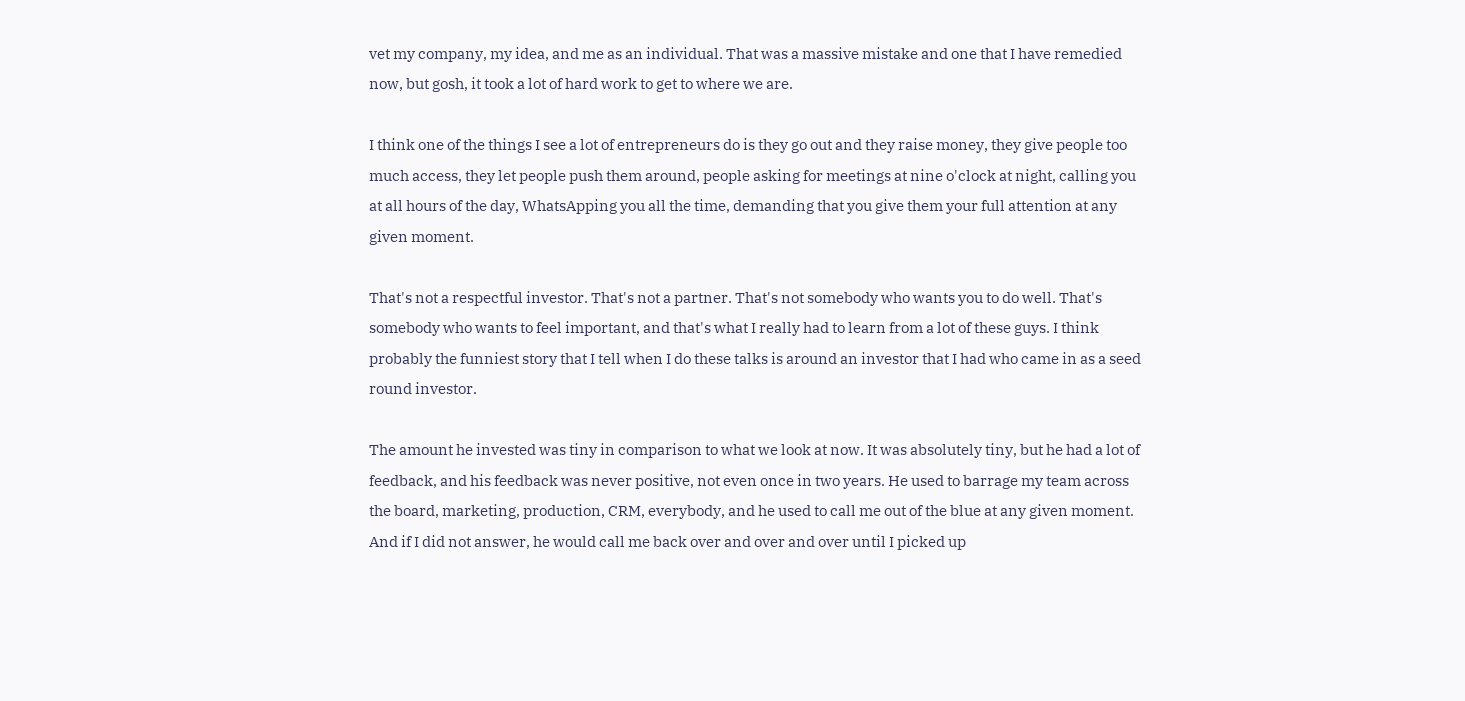vet my company, my idea, and me as an individual. That was a massive mistake and one that I have remedied now, but gosh, it took a lot of hard work to get to where we are.

I think one of the things I see a lot of entrepreneurs do is they go out and they raise money, they give people too much access, they let people push them around, people asking for meetings at nine o'clock at night, calling you at all hours of the day, WhatsApping you all the time, demanding that you give them your full attention at any given moment.

That's not a respectful investor. That's not a partner. That's not somebody who wants you to do well. That's somebody who wants to feel important, and that's what I really had to learn from a lot of these guys. I think probably the funniest story that I tell when I do these talks is around an investor that I had who came in as a seed round investor.

The amount he invested was tiny in comparison to what we look at now. It was absolutely tiny, but he had a lot of feedback, and his feedback was never positive, not even once in two years. He used to barrage my team across the board, marketing, production, CRM, everybody, and he used to call me out of the blue at any given moment. And if I did not answer, he would call me back over and over and over until I picked up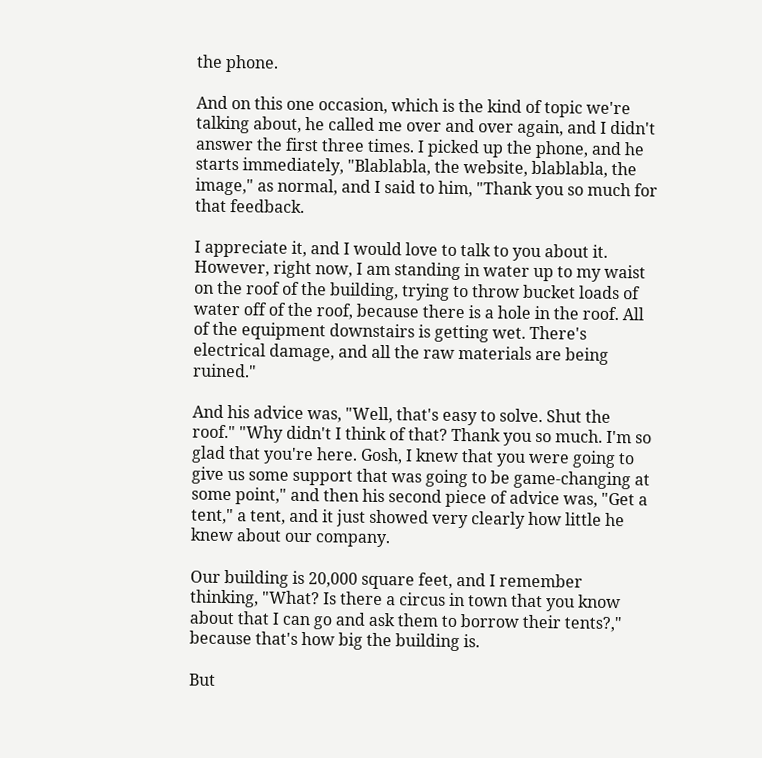the phone.

And on this one occasion, which is the kind of topic we're talking about, he called me over and over again, and I didn't answer the first three times. I picked up the phone, and he starts immediately, "Blablabla, the website, blablabla, the image," as normal, and I said to him, "Thank you so much for that feedback.

I appreciate it, and I would love to talk to you about it. However, right now, I am standing in water up to my waist on the roof of the building, trying to throw bucket loads of water off of the roof, because there is a hole in the roof. All of the equipment downstairs is getting wet. There's electrical damage, and all the raw materials are being ruined."

And his advice was, "Well, that's easy to solve. Shut the roof." "Why didn't I think of that? Thank you so much. I'm so glad that you're here. Gosh, I knew that you were going to give us some support that was going to be game-changing at some point," and then his second piece of advice was, "Get a tent," a tent, and it just showed very clearly how little he knew about our company.

Our building is 20,000 square feet, and I remember thinking, "What? Is there a circus in town that you know about that I can go and ask them to borrow their tents?," because that's how big the building is.

But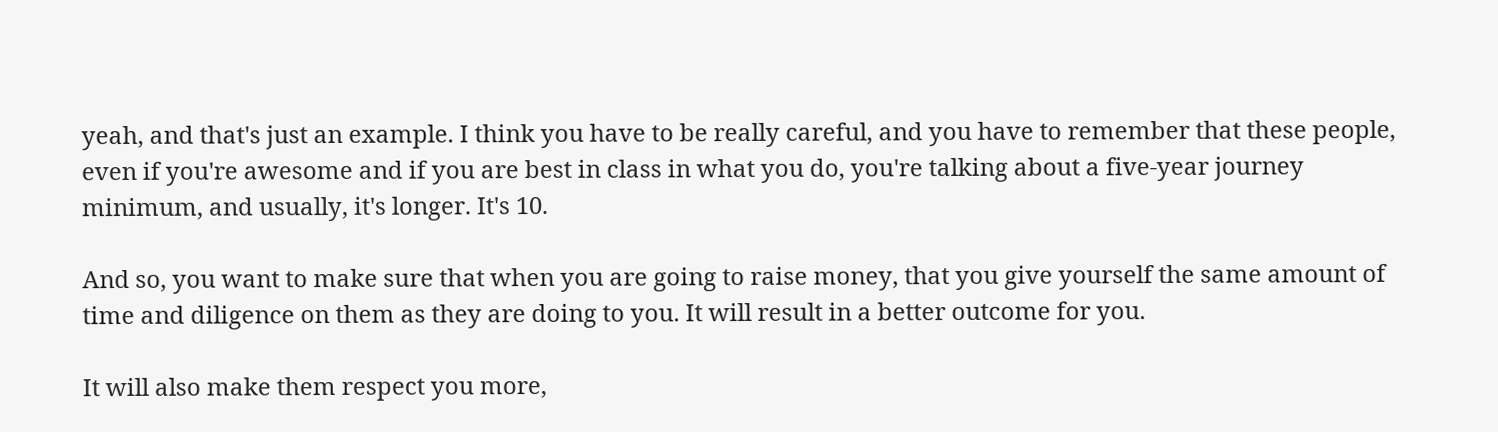yeah, and that's just an example. I think you have to be really careful, and you have to remember that these people, even if you're awesome and if you are best in class in what you do, you're talking about a five-year journey minimum, and usually, it's longer. It's 10.

And so, you want to make sure that when you are going to raise money, that you give yourself the same amount of time and diligence on them as they are doing to you. It will result in a better outcome for you.

It will also make them respect you more,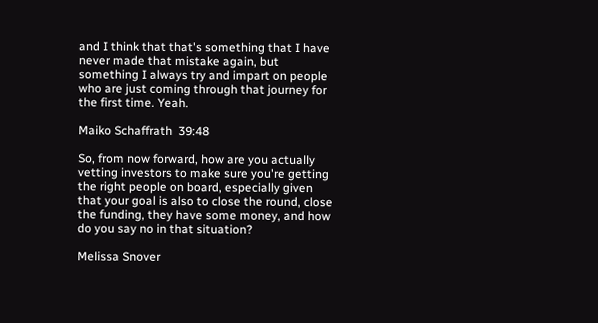and I think that that's something that I have never made that mistake again, but something I always try and impart on people who are just coming through that journey for the first time. Yeah.

Maiko Schaffrath  39:48

So, from now forward, how are you actually vetting investors to make sure you're getting the right people on board, especially given that your goal is also to close the round, close the funding, they have some money, and how do you say no in that situation?

Melissa Snover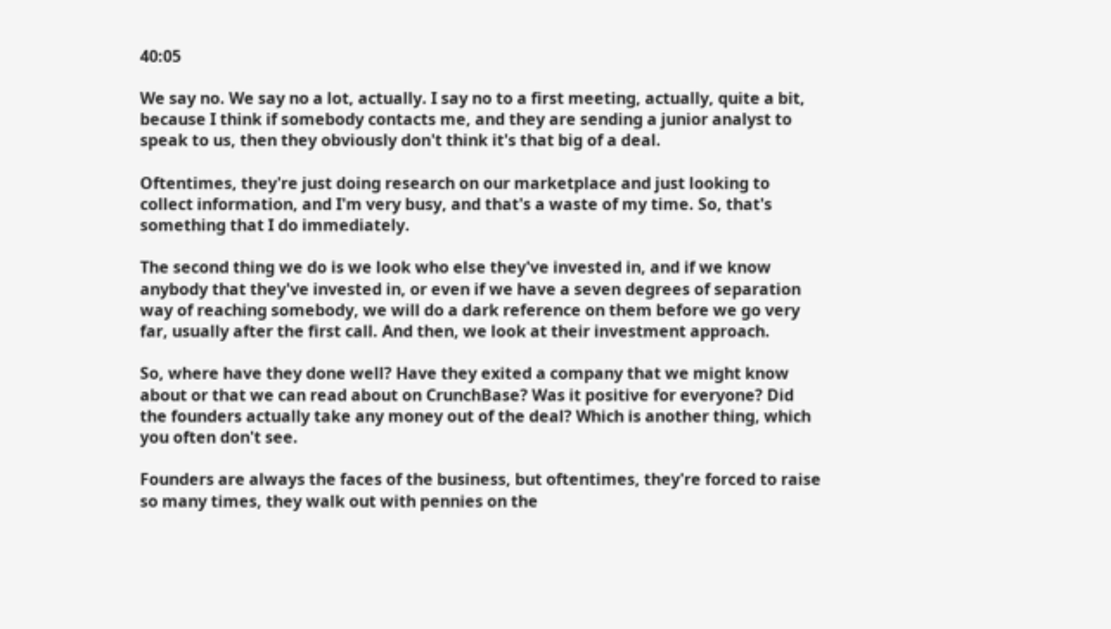40:05

We say no. We say no a lot, actually. I say no to a first meeting, actually, quite a bit, because I think if somebody contacts me, and they are sending a junior analyst to speak to us, then they obviously don't think it's that big of a deal.

Oftentimes, they're just doing research on our marketplace and just looking to collect information, and I'm very busy, and that's a waste of my time. So, that's something that I do immediately.

The second thing we do is we look who else they've invested in, and if we know anybody that they've invested in, or even if we have a seven degrees of separation way of reaching somebody, we will do a dark reference on them before we go very far, usually after the first call. And then, we look at their investment approach.

So, where have they done well? Have they exited a company that we might know about or that we can read about on CrunchBase? Was it positive for everyone? Did the founders actually take any money out of the deal? Which is another thing, which you often don't see.

Founders are always the faces of the business, but oftentimes, they're forced to raise so many times, they walk out with pennies on the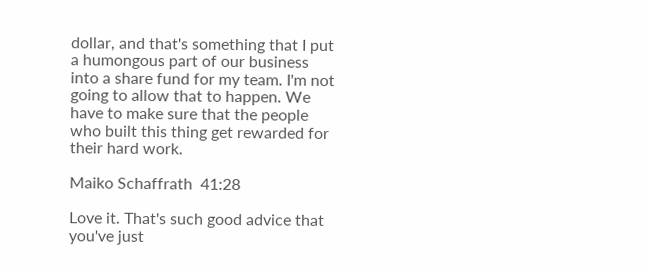dollar, and that's something that I put a humongous part of our business into a share fund for my team. I'm not going to allow that to happen. We have to make sure that the people who built this thing get rewarded for their hard work.

Maiko Schaffrath  41:28

Love it. That's such good advice that you've just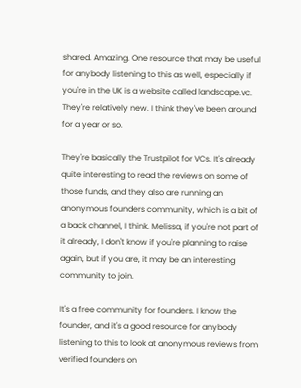shared. Amazing. One resource that may be useful for anybody listening to this as well, especially if you're in the UK is a website called landscape.vc. They're relatively new. I think they've been around for a year or so.

They're basically the Trustpilot for VCs. It's already quite interesting to read the reviews on some of those funds, and they also are running an anonymous founders community, which is a bit of a back channel, I think. Melissa, if you're not part of it already, I don't know if you're planning to raise again, but if you are, it may be an interesting community to join.

It's a free community for founders. I know the founder, and it's a good resource for anybody listening to this to look at anonymous reviews from verified founders on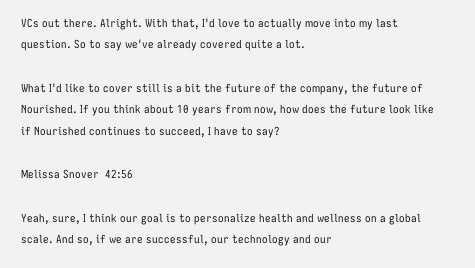VCs out there. Alright. With that, I'd love to actually move into my last question. So to say we've already covered quite a lot.

What I'd like to cover still is a bit the future of the company, the future of Nourished. If you think about 10 years from now, how does the future look like if Nourished continues to succeed, I have to say?

Melissa Snover  42:56

Yeah, sure, I think our goal is to personalize health and wellness on a global scale. And so, if we are successful, our technology and our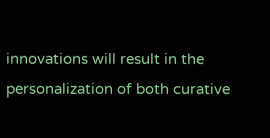innovations will result in the personalization of both curative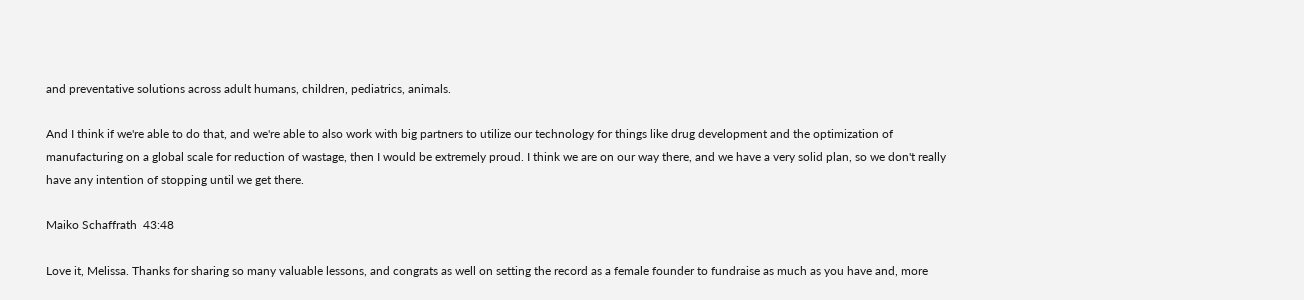and preventative solutions across adult humans, children, pediatrics, animals.

And I think if we're able to do that, and we're able to also work with big partners to utilize our technology for things like drug development and the optimization of manufacturing on a global scale for reduction of wastage, then I would be extremely proud. I think we are on our way there, and we have a very solid plan, so we don't really have any intention of stopping until we get there.

Maiko Schaffrath  43:48

Love it, Melissa. Thanks for sharing so many valuable lessons, and congrats as well on setting the record as a female founder to fundraise as much as you have and, more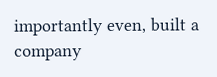importantly even, built a company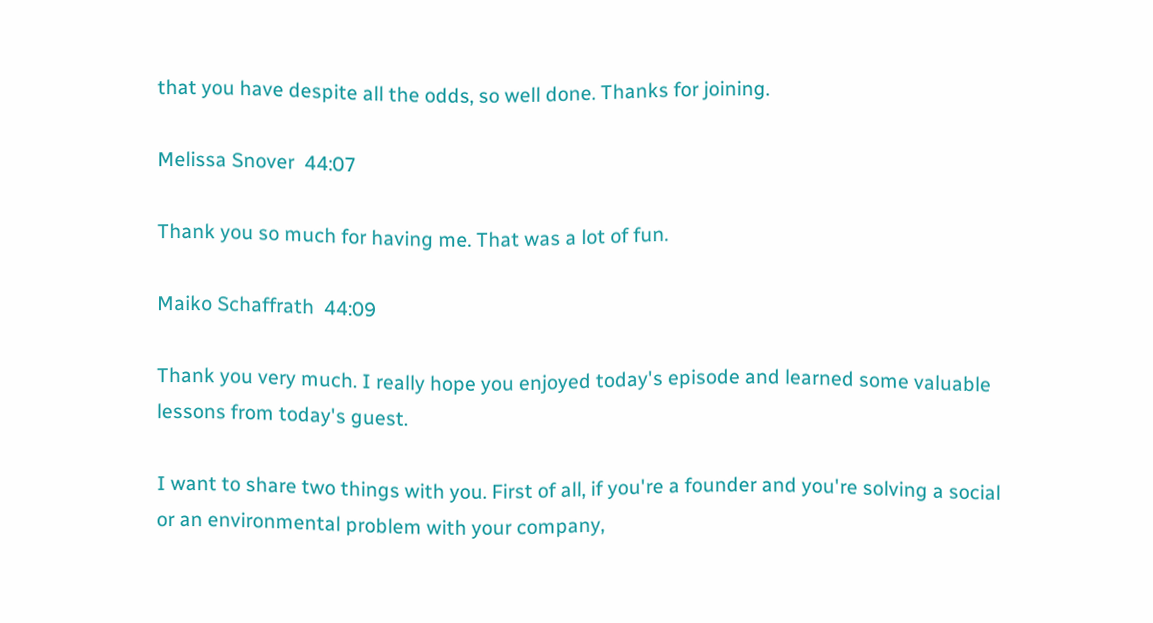that you have despite all the odds, so well done. Thanks for joining.

Melissa Snover  44:07

Thank you so much for having me. That was a lot of fun.

Maiko Schaffrath  44:09

Thank you very much. I really hope you enjoyed today's episode and learned some valuable lessons from today's guest.

I want to share two things with you. First of all, if you're a founder and you're solving a social or an environmental problem with your company,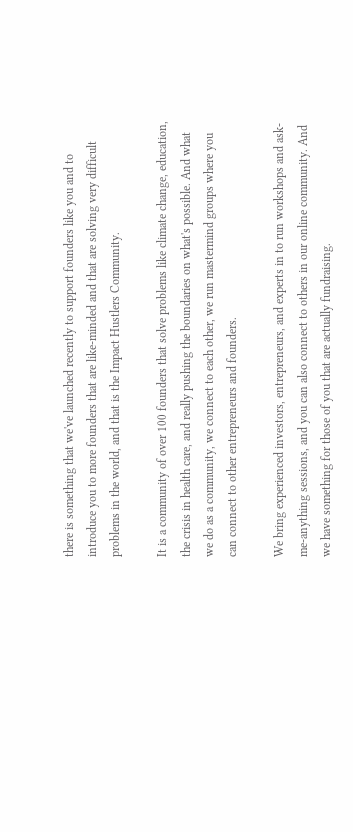there is something that we've launched recently to support founders like you and to introduce you to more founders that are like-minded and that are solving very difficult problems in the world, and that is the Impact Hustlers Community.

It is a community of over 100 founders that solve problems like climate change, education, the crisis in health care, and really pushing the boundaries on what's possible. And what we do as a community, we connect to each other, we run mastermind groups where you can connect to other entrepreneurs and founders.

We bring experienced investors, entrepreneurs, and experts in to run workshops and ask-me-anything sessions, and you can also connect to others in our online community. And we have something for those of you that are actually fundraising.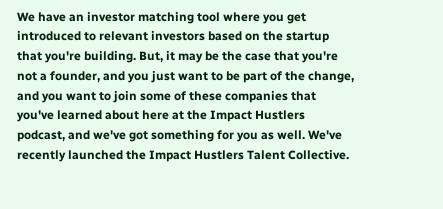We have an investor matching tool where you get introduced to relevant investors based on the startup that you're building. But, it may be the case that you're not a founder, and you just want to be part of the change, and you want to join some of these companies that you've learned about here at the Impact Hustlers podcast, and we've got something for you as well. We've recently launched the Impact Hustlers Talent Collective.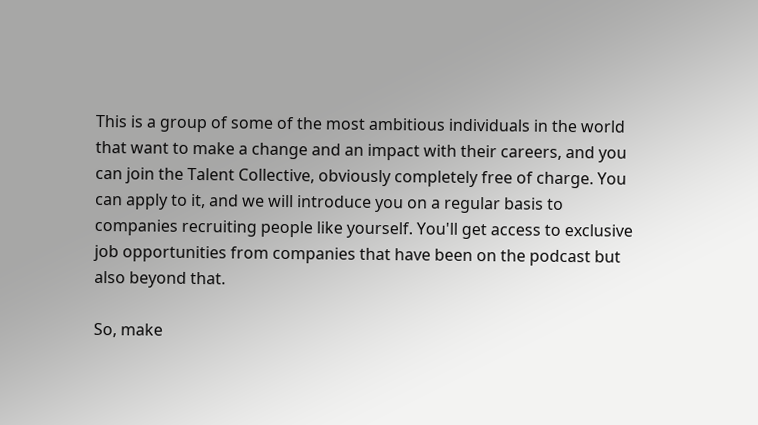This is a group of some of the most ambitious individuals in the world that want to make a change and an impact with their careers, and you can join the Talent Collective, obviously completely free of charge. You can apply to it, and we will introduce you on a regular basis to companies recruiting people like yourself. You'll get access to exclusive job opportunities from companies that have been on the podcast but also beyond that.

So, make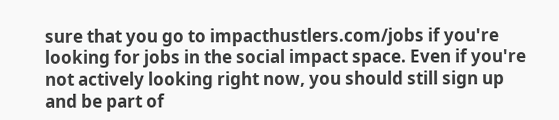sure that you go to impacthustlers.com/jobs if you're looking for jobs in the social impact space. Even if you're not actively looking right now, you should still sign up and be part of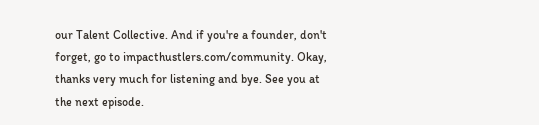our Talent Collective. And if you're a founder, don't forget, go to impacthustlers.com/community. Okay, thanks very much for listening and bye. See you at the next episode.